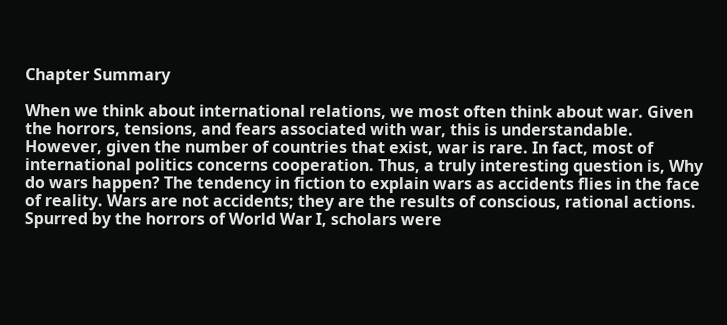Chapter Summary

When we think about international relations, we most often think about war. Given the horrors, tensions, and fears associated with war, this is understandable. However, given the number of countries that exist, war is rare. In fact, most of international politics concerns cooperation. Thus, a truly interesting question is, Why do wars happen? The tendency in fiction to explain wars as accidents flies in the face of reality. Wars are not accidents; they are the results of conscious, rational actions. Spurred by the horrors of World War I, scholars were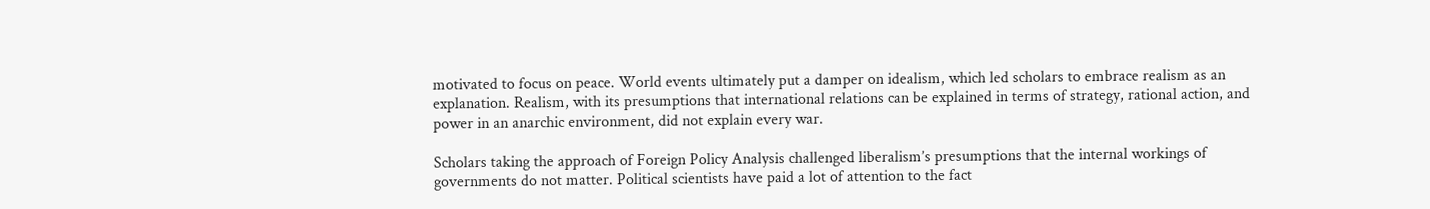motivated to focus on peace. World events ultimately put a damper on idealism, which led scholars to embrace realism as an explanation. Realism, with its presumptions that international relations can be explained in terms of strategy, rational action, and power in an anarchic environment, did not explain every war.

Scholars taking the approach of Foreign Policy Analysis challenged liberalism’s presumptions that the internal workings of governments do not matter. Political scientists have paid a lot of attention to the fact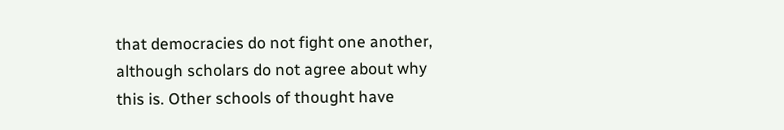that democracies do not fight one another, although scholars do not agree about why this is. Other schools of thought have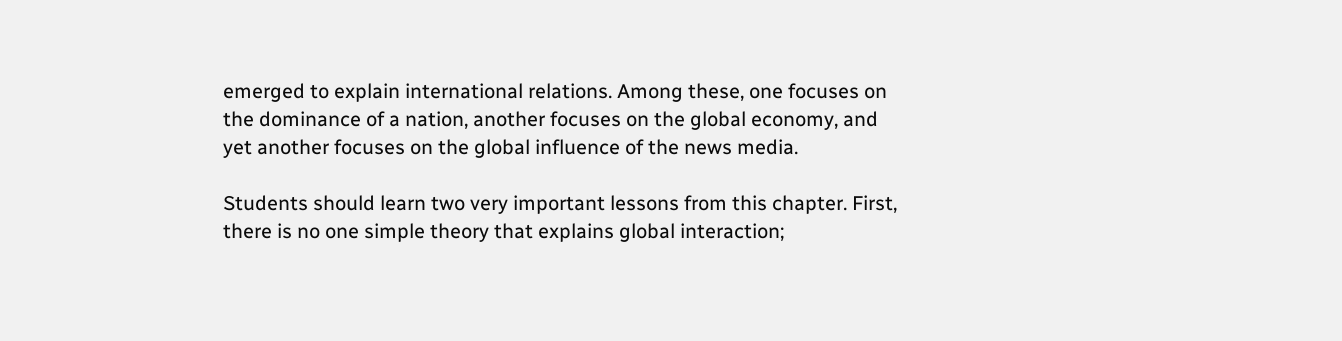emerged to explain international relations. Among these, one focuses on the dominance of a nation, another focuses on the global economy, and yet another focuses on the global influence of the news media.

Students should learn two very important lessons from this chapter. First, there is no one simple theory that explains global interaction;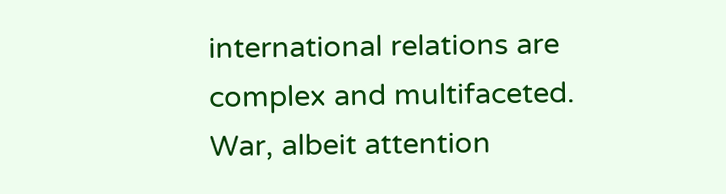international relations are complex and multifaceted. War, albeit attention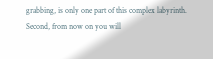grabbing, is only one part of this complex labyrinth. Second, from now on you will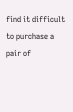find it difficult to purchase a pair of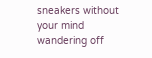sneakers without your mind wandering off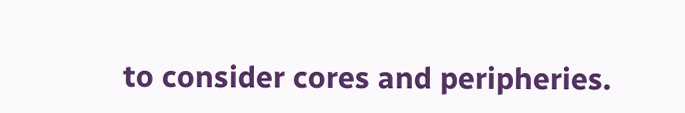to consider cores and peripheries.